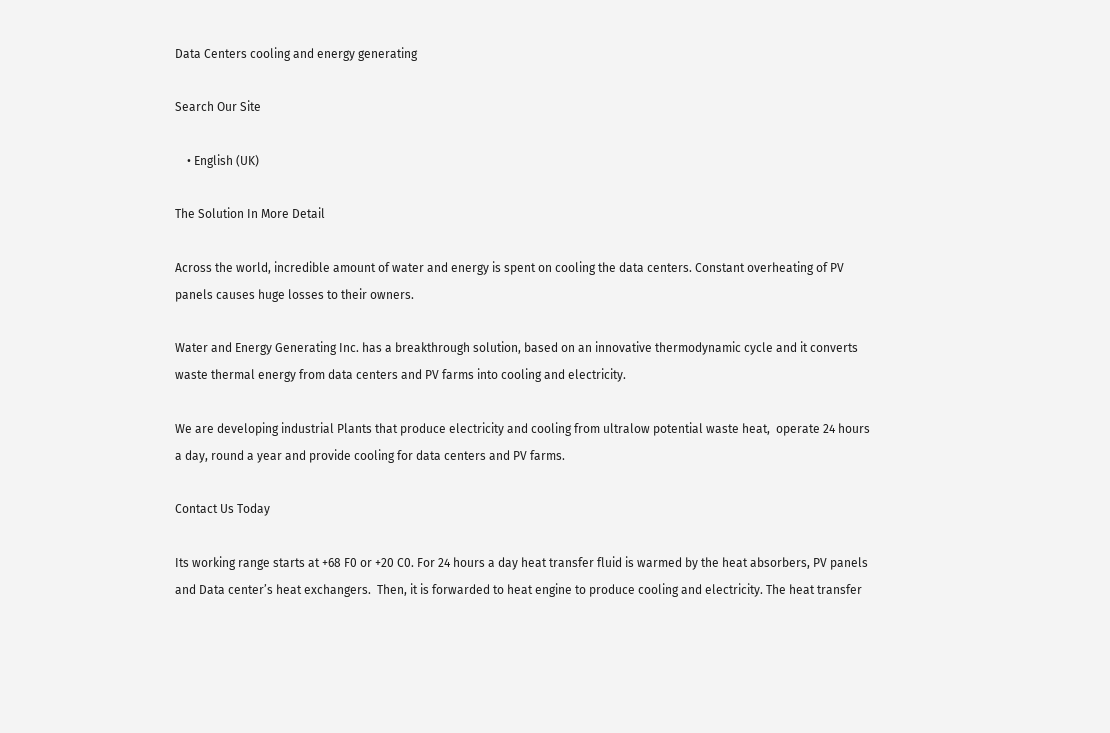Data Centers cooling and energy generating

Search Our Site

    • English (UK)

The Solution In More Detail

Across the world, incredible amount of water and energy is spent on cooling the data centers. Constant overheating of PV panels causes huge losses to their owners.

Water and Energy Generating Inc. has a breakthrough solution, based on an innovative thermodynamic cycle and it converts waste thermal energy from data centers and PV farms into cooling and electricity.

We are developing industrial Plants that produce electricity and cooling from ultralow potential waste heat,  operate 24 hours a day, round a year and provide cooling for data centers and PV farms.

Contact Us Today

Its working range starts at +68 F0 or +20 C0. For 24 hours a day heat transfer fluid is warmed by the heat absorbers, PV panels and Data center’s heat exchangers.  Then, it is forwarded to heat engine to produce cooling and electricity. The heat transfer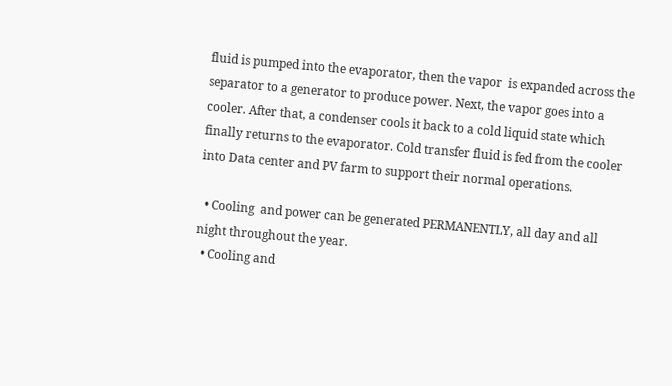fluid is pumped into the evaporator, then the vapor  is expanded across the separator to a generator to produce power. Next, the vapor goes into a cooler. After that, a condenser cools it back to a cold liquid state which finally returns to the evaporator. Cold transfer fluid is fed from the cooler into Data center and PV farm to support their normal operations.

  • Cooling  and power can be generated PERMANENTLY, all day and all night throughout the year.
  • Cooling and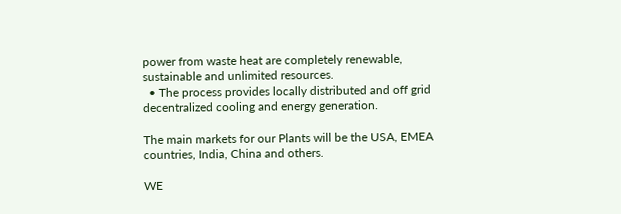power from waste heat are completely renewable, sustainable and unlimited resources.
  • The process provides locally distributed and off grid decentralized cooling and energy generation.

The main markets for our Plants will be the USA, EMEA countries, India, China and others.

WE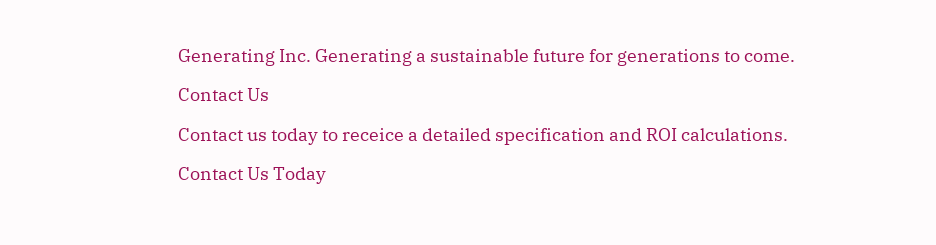Generating Inc. Generating a sustainable future for generations to come.

Contact Us

Contact us today to receice a detailed specification and ROI calculations.

Contact Us Today